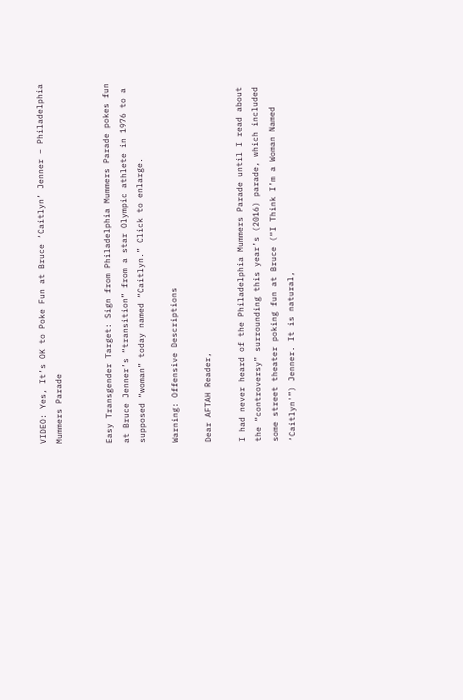VIDEO: Yes, It’s OK to Poke Fun at Bruce ‘Caitlyn’ Jenner – Philadelphia Mummers Parade


Easy Transgender Target: Sign from Philadelphia Mummers Parade pokes fun at Bruce Jenner’s “transition” from a star Olympic athlete in 1976 to a supposed “woman” today named “Caitlyn.” Click to enlarge.

Warning: Offensive Descriptions

Dear AFTAH Reader,

I had never heard of the Philadelphia Mummers Parade until I read about the “controversy” surrounding this year’s (2016) parade, which included some street theater poking fun at Bruce (“I Think I’m a Woman Named ‘Caitlyn'”) Jenner. It is natural,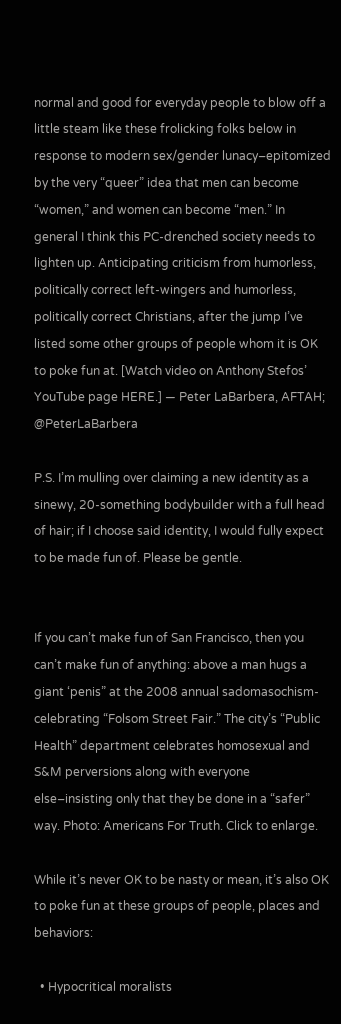normal and good for everyday people to blow off a little steam like these frolicking folks below in response to modern sex/gender lunacy–epitomized by the very “queer” idea that men can become “women,” and women can become “men.” In general I think this PC-drenched society needs to lighten up. Anticipating criticism from humorless, politically correct left-wingers and humorless, politically correct Christians, after the jump I’ve listed some other groups of people whom it is OK to poke fun at. [Watch video on Anthony Stefos’ YouTube page HERE.] — Peter LaBarbera, AFTAH; @PeterLaBarbera

P.S. I’m mulling over claiming a new identity as a sinewy, 20-something bodybuilder with a full head of hair; if I choose said identity, I would fully expect to be made fun of. Please be gentle.


If you can’t make fun of San Francisco, then you can’t make fun of anything: above a man hugs a giant ‘penis” at the 2008 annual sadomasochism-celebrating “Folsom Street Fair.” The city’s “Public Health” department celebrates homosexual and S&M perversions along with everyone else–insisting only that they be done in a “safer” way. Photo: Americans For Truth. Click to enlarge.

While it’s never OK to be nasty or mean, it’s also OK to poke fun at these groups of people, places and behaviors:

  • Hypocritical moralists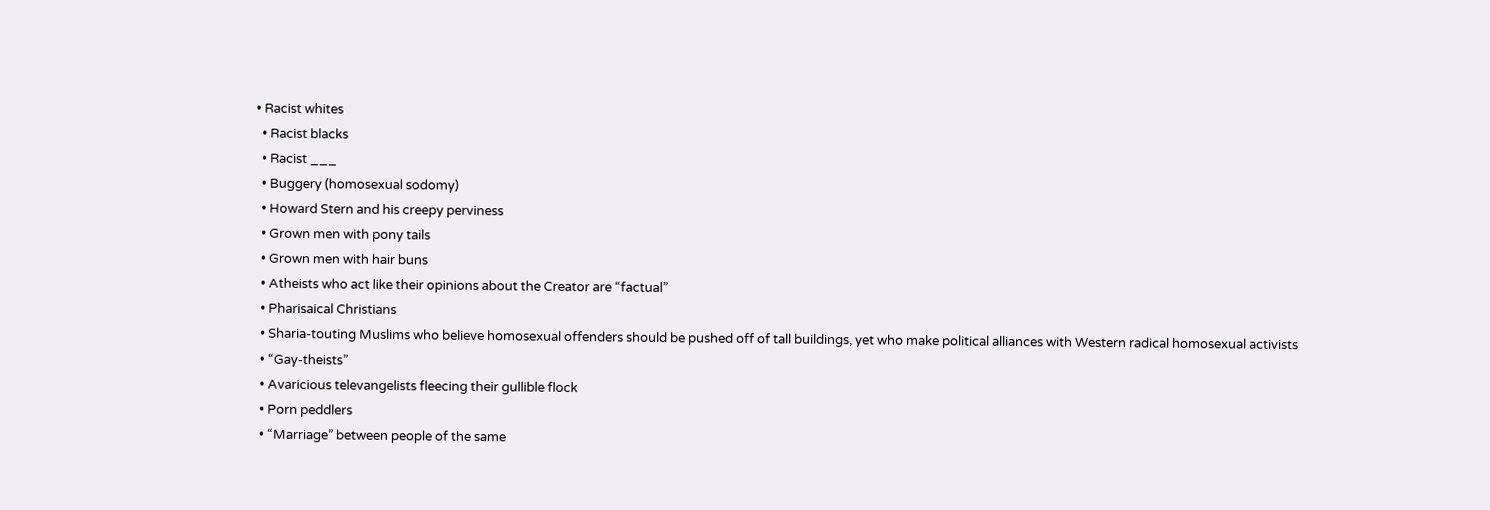• Racist whites
  • Racist blacks
  • Racist ___
  • Buggery (homosexual sodomy)
  • Howard Stern and his creepy perviness
  • Grown men with pony tails
  • Grown men with hair buns
  • Atheists who act like their opinions about the Creator are “factual”
  • Pharisaical Christians
  • Sharia-touting Muslims who believe homosexual offenders should be pushed off of tall buildings, yet who make political alliances with Western radical homosexual activists
  • “Gay-theists”
  • Avaricious televangelists fleecing their gullible flock
  • Porn peddlers
  • “Marriage” between people of the same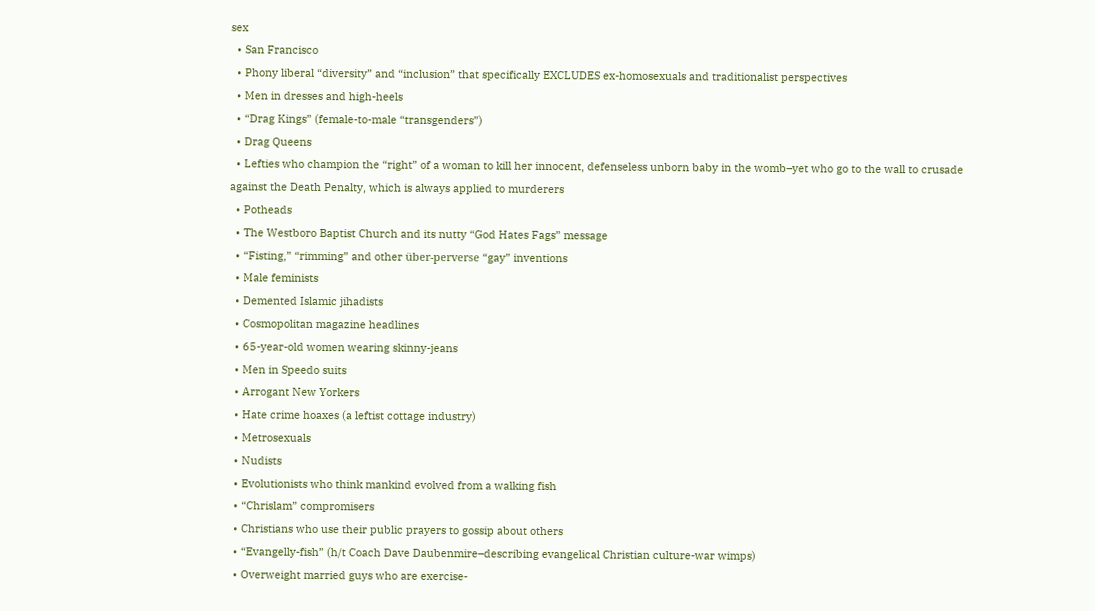sex
  • San Francisco
  • Phony liberal “diversity” and “inclusion” that specifically EXCLUDES ex-homosexuals and traditionalist perspectives
  • Men in dresses and high-heels
  • “Drag Kings” (female-to-male “transgenders”)
  • Drag Queens
  • Lefties who champion the “right” of a woman to kill her innocent, defenseless unborn baby in the womb–yet who go to the wall to crusade against the Death Penalty, which is always applied to murderers
  • Potheads
  • The Westboro Baptist Church and its nutty “God Hates Fags” message
  • “Fisting,” “rimming” and other über-perverse “gay” inventions
  • Male feminists
  • Demented Islamic jihadists
  • Cosmopolitan magazine headlines
  • 65-year-old women wearing skinny-jeans
  • Men in Speedo suits
  • Arrogant New Yorkers
  • Hate crime hoaxes (a leftist cottage industry)
  • Metrosexuals
  • Nudists
  • Evolutionists who think mankind evolved from a walking fish
  • “Chrislam” compromisers
  • Christians who use their public prayers to gossip about others
  • “Evangelly-fish” (h/t Coach Dave Daubenmire–describing evangelical Christian culture-war wimps)
  • Overweight married guys who are exercise-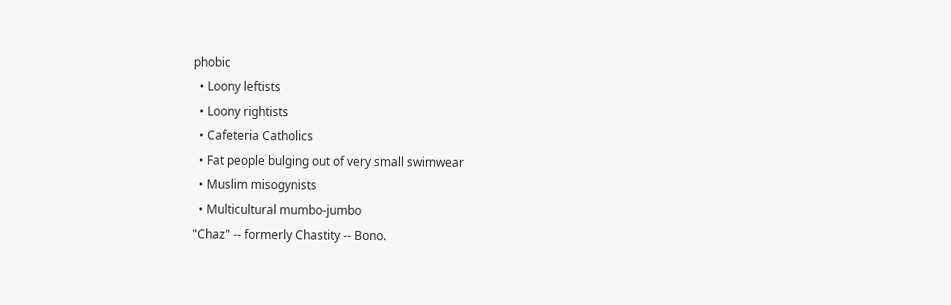phobic
  • Loony leftists
  • Loony rightists
  • Cafeteria Catholics
  • Fat people bulging out of very small swimwear
  • Muslim misogynists
  • Multicultural mumbo-jumbo
"Chaz" -- formerly Chastity -- Bono.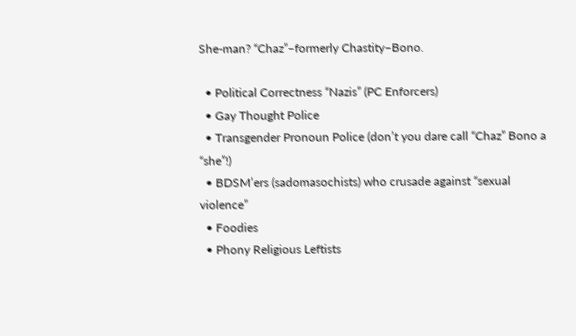She-man? “Chaz”–formerly Chastity–Bono.

  • Political Correctness “Nazis” (PC Enforcers)
  • Gay Thought Police
  • Transgender Pronoun Police (don’t you dare call “Chaz” Bono a “she”!)
  • BDSM’ers (sadomasochists) who crusade against “sexual violence”
  • Foodies
  • Phony Religious Leftists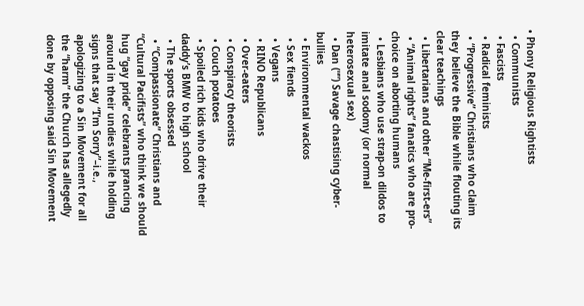• Phony Religious Rightists
  • Communists
  • Fascists
  • Radical feminists
  • “Progressive” Christians who claim they believe the Bible while flouting its clear teachings
  • Libertarians and other “Me-first-ers”
  • “Animal rights” fanatics who are pro-choice on aborting humans
  • Lesbians who use strap-on dildos to imitate anal sodomy (or normal heterosexual sex)
  • Dan (“”) Savage chastising cyber-bullies
  • Environmental wackos
  • Sex fiends
  • Vegans
  • RINO Republicans
  • Over-eaters
  • Conspiracy theorists
  • Couch potatoes
  • Spoiled rich kids who drive their daddy’s BMW to high school
  • The sports obsessed
  • “Compassionate” Christians and “Cultural Pacifists” who think we should hug “gay pride” celebrants prancing around in their undies while holding signs that say “I’m Sorry”–i.e., apologizing to a Sin Movement for all the “harm” the Church has allegedly done by opposing said Sin Movement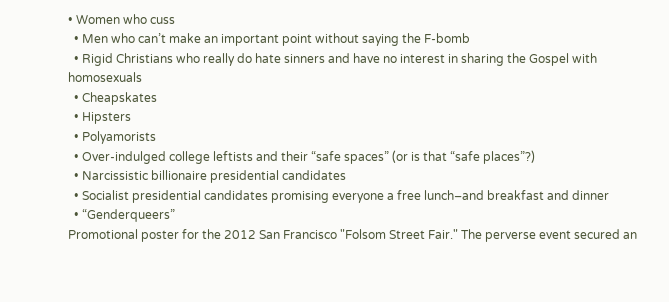• Women who cuss
  • Men who can’t make an important point without saying the F-bomb
  • Rigid Christians who really do hate sinners and have no interest in sharing the Gospel with homosexuals
  • Cheapskates
  • Hipsters
  • Polyamorists
  • Over-indulged college leftists and their “safe spaces” (or is that “safe places”?)
  • Narcissistic billionaire presidential candidates
  • Socialist presidential candidates promising everyone a free lunch–and breakfast and dinner
  • “Genderqueers”
Promotional poster for the 2012 San Francisco "Folsom Street Fair." The perverse event secured an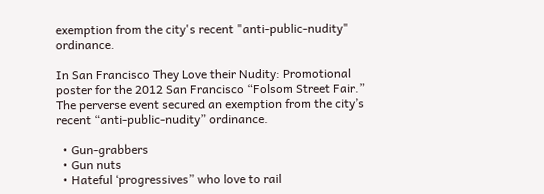exemption from the city's recent "anti-public-nudity" ordinance.

In San Francisco They Love their Nudity: Promotional poster for the 2012 San Francisco “Folsom Street Fair.” The perverse event secured an exemption from the city’s recent “anti-public-nudity” ordinance.

  • Gun-grabbers
  • Gun nuts
  • Hateful ‘progressives” who love to rail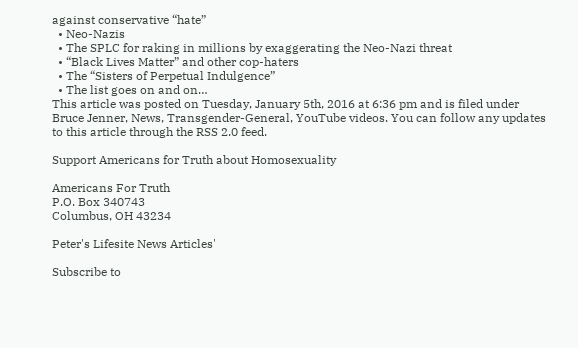against conservative “hate”
  • Neo-Nazis
  • The SPLC for raking in millions by exaggerating the Neo-Nazi threat
  • “Black Lives Matter” and other cop-haters
  • The “Sisters of Perpetual Indulgence”
  • The list goes on and on…
This article was posted on Tuesday, January 5th, 2016 at 6:36 pm and is filed under Bruce Jenner, News, Transgender-General, YouTube videos. You can follow any updates to this article through the RSS 2.0 feed.

Support Americans for Truth about Homosexuality

Americans For Truth
P.O. Box 340743
Columbus, OH 43234

Peter's Lifesite News Articles'

Subscribe to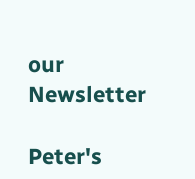our Newsletter

Peter's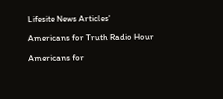Lifesite News Articles'

Americans for Truth Radio Hour

Americans for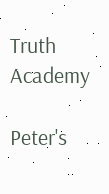Truth Academy

Peter's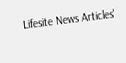Lifesite News Articles'